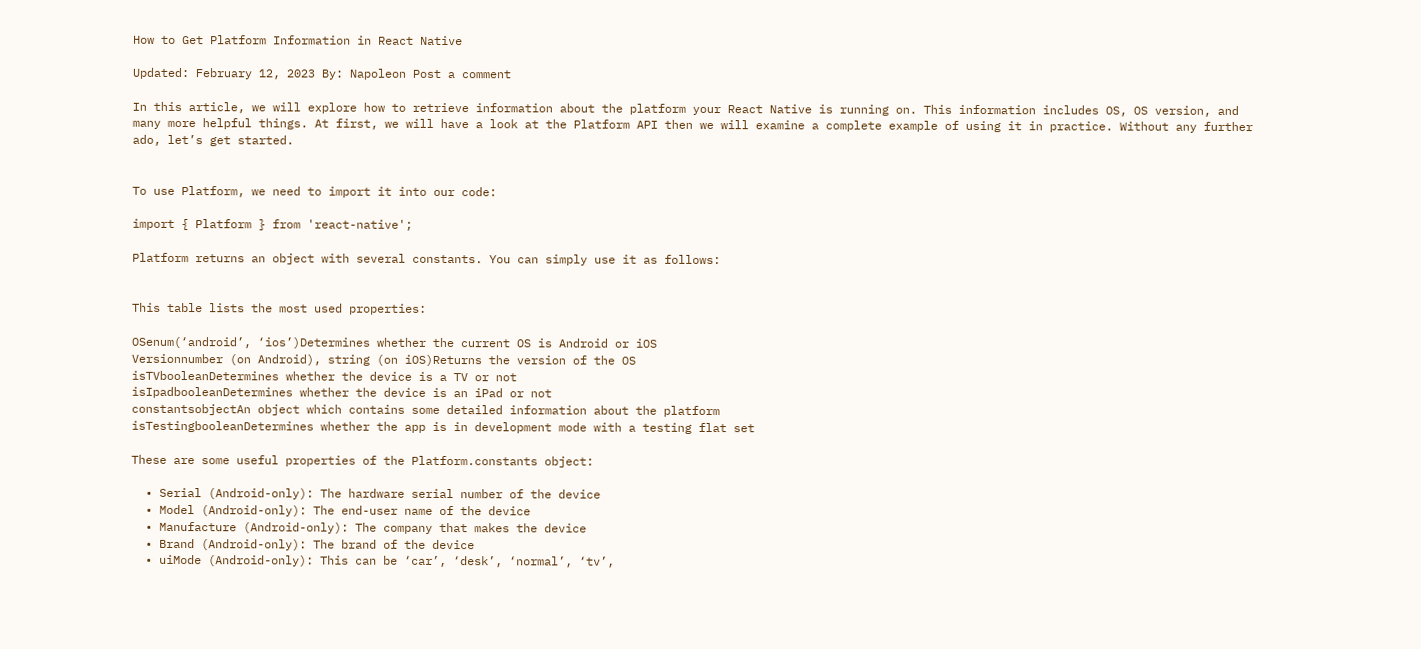How to Get Platform Information in React Native

Updated: February 12, 2023 By: Napoleon Post a comment

In this article, we will explore how to retrieve information about the platform your React Native is running on. This information includes OS, OS version, and many more helpful things. At first, we will have a look at the Platform API then we will examine a complete example of using it in practice. Without any further ado, let’s get started.


To use Platform, we need to import it into our code:

import { Platform } from 'react-native';

Platform returns an object with several constants. You can simply use it as follows:


This table lists the most used properties:

OSenum(‘android’, ‘ios’)Determines whether the current OS is Android or iOS
Versionnumber (on Android), string (on iOS)Returns the version of the OS
isTVbooleanDetermines whether the device is a TV or not
isIpadbooleanDetermines whether the device is an iPad or not
constantsobjectAn object which contains some detailed information about the platform
isTestingbooleanDetermines whether the app is in development mode with a testing flat set

These are some useful properties of the Platform.constants object:

  • Serial (Android-only): The hardware serial number of the device
  • Model (Android-only): The end-user name of the device
  • Manufacture (Android-only): The company that makes the device
  • Brand (Android-only): The brand of the device
  • uiMode (Android-only): This can be ‘car’, ‘desk’, ‘normal’, ‘tv’,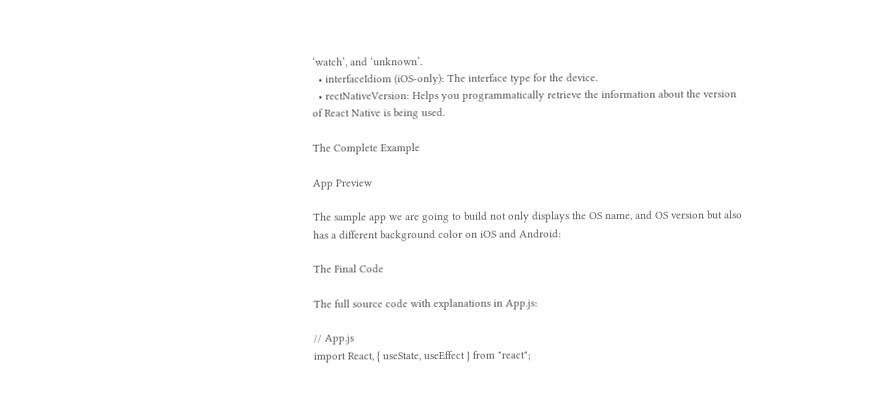‘watch’, and ‘unknown’.
  • interfaceIdiom (iOS-only): The interface type for the device.
  • rectNativeVersion: Helps you programmatically retrieve the information about the version of React Native is being used.

The Complete Example

App Preview

The sample app we are going to build not only displays the OS name, and OS version but also has a different background color on iOS and Android:

The Final Code

The full source code with explanations in App.js:

// App.js
import React, { useState, useEffect } from "react";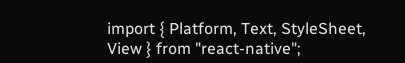import { Platform, Text, StyleSheet, View } from "react-native";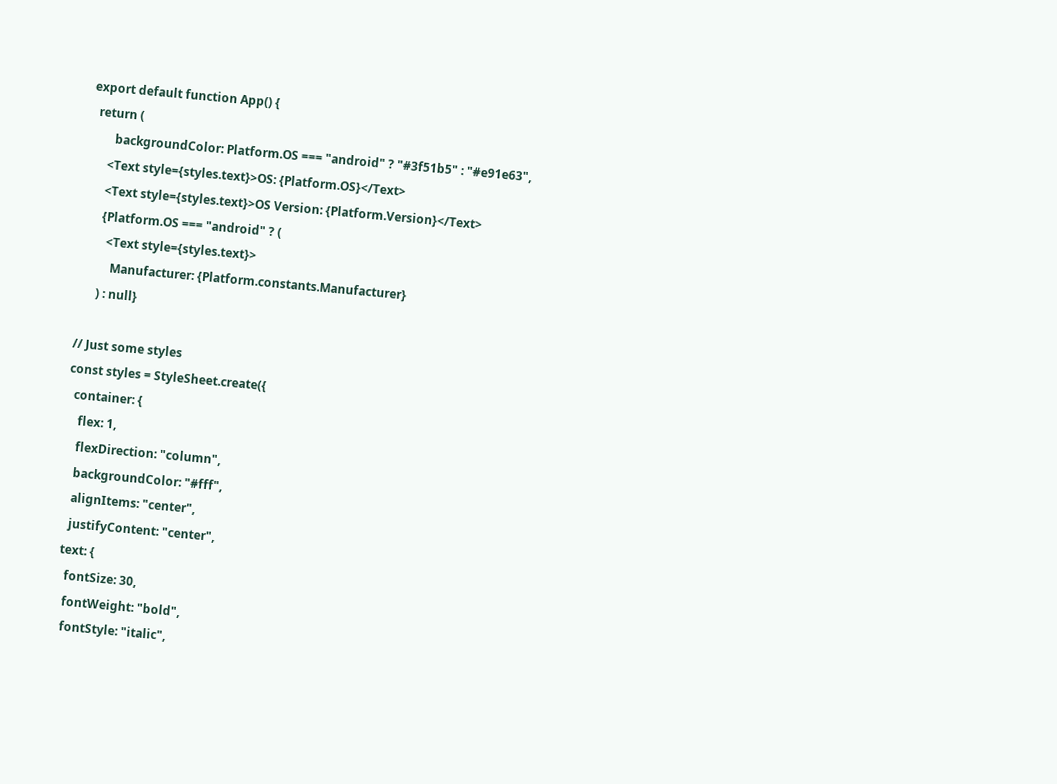export default function App() {
  return (
        backgroundColor: Platform.OS === "android" ? "#3f51b5" : "#e91e63",
      <Text style={styles.text}>OS: {Platform.OS}</Text>
      <Text style={styles.text}>OS Version: {Platform.Version}</Text>
      {Platform.OS === "android" ? (
        <Text style={styles.text}>
          Manufacturer: {Platform.constants.Manufacturer}
      ) : null}

// Just some styles
const styles = StyleSheet.create({
  container: {
    flex: 1,
    flexDirection: "column",
    backgroundColor: "#fff",
    alignItems: "center",
    justifyContent: "center",
  text: {
    fontSize: 30,
    fontWeight: "bold",
    fontStyle: "italic",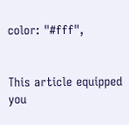color: "#fff",


This article equipped you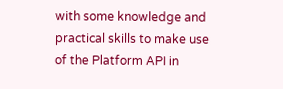with some knowledge and practical skills to make use of the Platform API in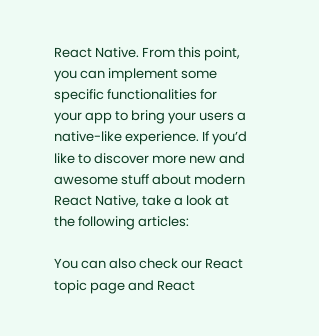React Native. From this point, you can implement some specific functionalities for your app to bring your users a native-like experience. If you’d like to discover more new and awesome stuff about modern React Native, take a look at the following articles:

You can also check our React topic page and React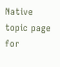Native topic page for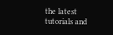the latest tutorials and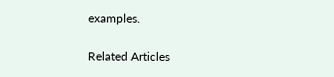examples.

Related Articles